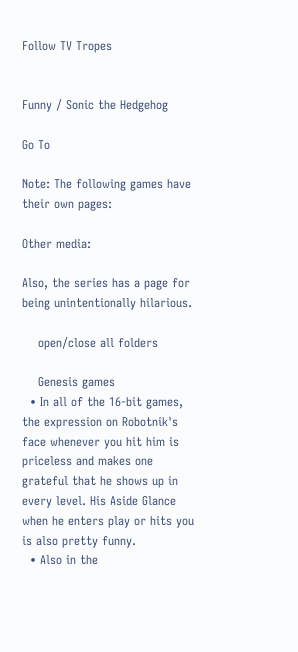Follow TV Tropes


Funny / Sonic the Hedgehog

Go To

Note: The following games have their own pages:

Other media:

Also, the series has a page for being unintentionally hilarious.

    open/close all folders

    Genesis games
  • In all of the 16-bit games, the expression on Robotnik's face whenever you hit him is priceless and makes one grateful that he shows up in every level. His Aside Glance when he enters play or hits you is also pretty funny.
  • Also in the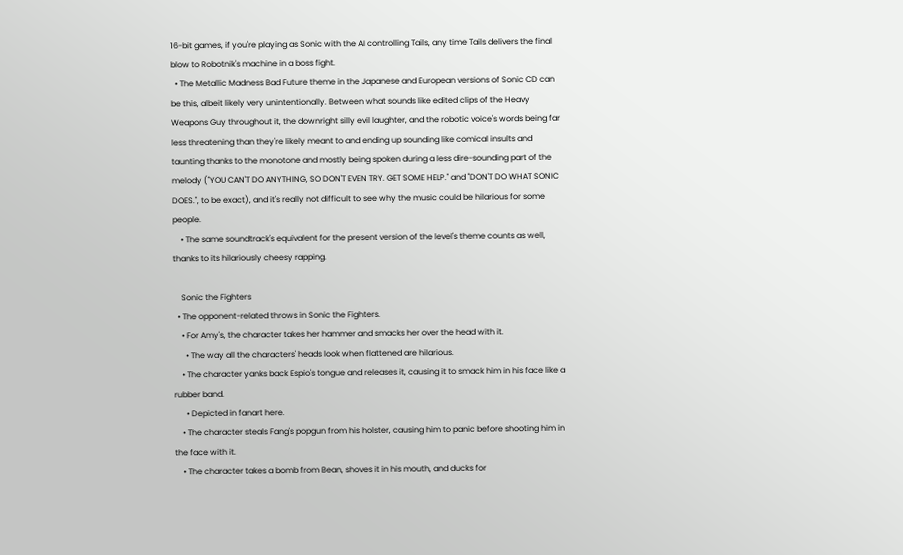16-bit games, if you're playing as Sonic with the AI controlling Tails, any time Tails delivers the final blow to Robotnik's machine in a boss fight.
  • The Metallic Madness Bad Future theme in the Japanese and European versions of Sonic CD can be this, albeit likely very unintentionally. Between what sounds like edited clips of the Heavy Weapons Guy throughout it, the downright silly evil laughter, and the robotic voice's words being far less threatening than they're likely meant to and ending up sounding like comical insults and taunting thanks to the monotone and mostly being spoken during a less dire-sounding part of the melody ("YOU CAN'T DO ANYTHING, SO DON'T EVEN TRY. GET SOME HELP." and "DON'T DO WHAT SONIC DOES.", to be exact), and it's really not difficult to see why the music could be hilarious for some people.
    • The same soundtrack's equivalent for the present version of the level's theme counts as well, thanks to its hilariously cheesy rapping.

    Sonic the Fighters
  • The opponent-related throws in Sonic the Fighters.
    • For Amy's, the character takes her hammer and smacks her over the head with it.
      • The way all the characters' heads look when flattened are hilarious.
    • The character yanks back Espio's tongue and releases it, causing it to smack him in his face like a rubber band.
      • Depicted in fanart here.
    • The character steals Fang's popgun from his holster, causing him to panic before shooting him in the face with it.
    • The character takes a bomb from Bean, shoves it in his mouth, and ducks for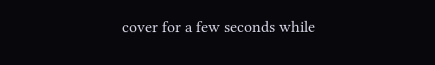cover for a few seconds while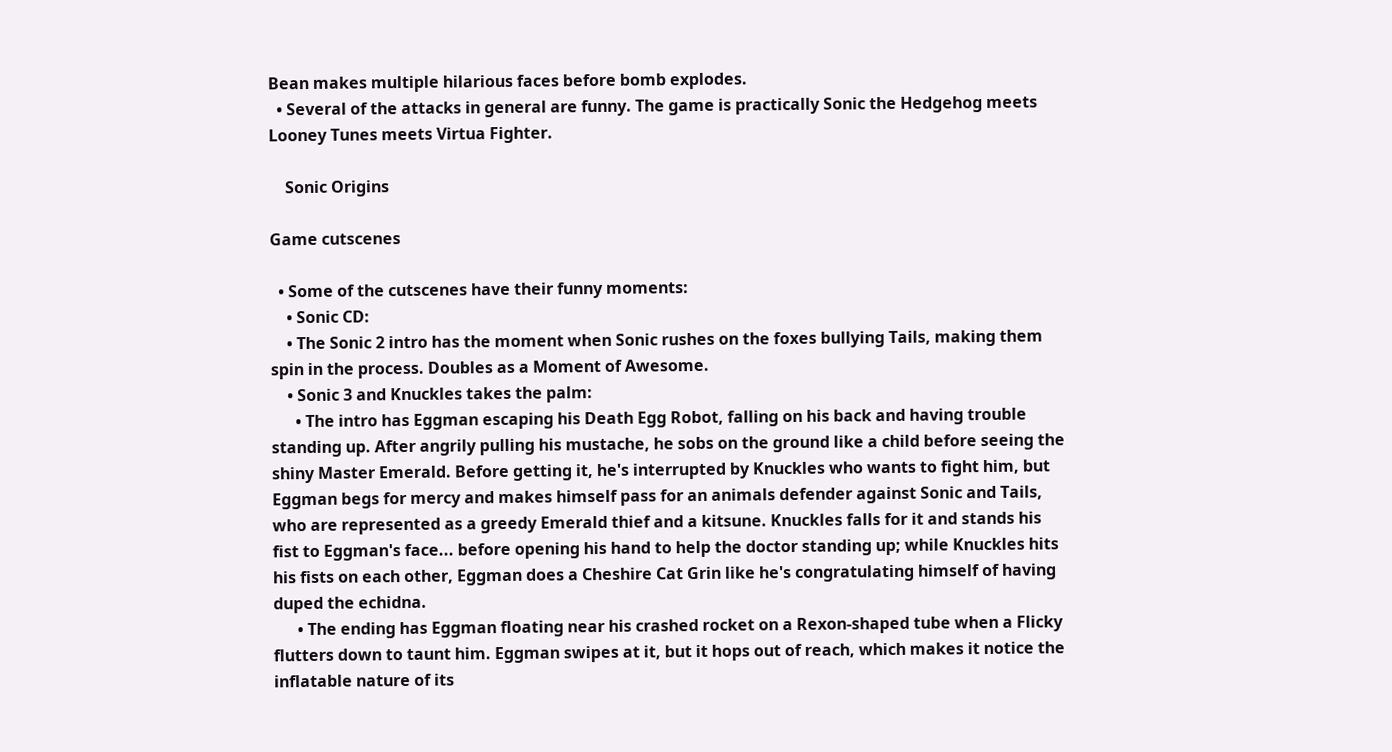Bean makes multiple hilarious faces before bomb explodes.
  • Several of the attacks in general are funny. The game is practically Sonic the Hedgehog meets Looney Tunes meets Virtua Fighter.

    Sonic Origins

Game cutscenes

  • Some of the cutscenes have their funny moments:
    • Sonic CD:
    • The Sonic 2 intro has the moment when Sonic rushes on the foxes bullying Tails, making them spin in the process. Doubles as a Moment of Awesome.
    • Sonic 3 and Knuckles takes the palm:
      • The intro has Eggman escaping his Death Egg Robot, falling on his back and having trouble standing up. After angrily pulling his mustache, he sobs on the ground like a child before seeing the shiny Master Emerald. Before getting it, he's interrupted by Knuckles who wants to fight him, but Eggman begs for mercy and makes himself pass for an animals defender against Sonic and Tails, who are represented as a greedy Emerald thief and a kitsune. Knuckles falls for it and stands his fist to Eggman's face... before opening his hand to help the doctor standing up; while Knuckles hits his fists on each other, Eggman does a Cheshire Cat Grin like he's congratulating himself of having duped the echidna.
      • The ending has Eggman floating near his crashed rocket on a Rexon-shaped tube when a Flicky flutters down to taunt him. Eggman swipes at it, but it hops out of reach, which makes it notice the inflatable nature of its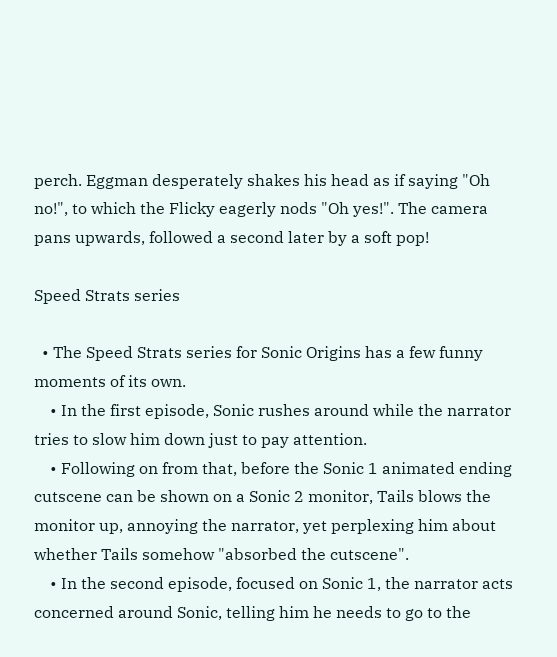perch. Eggman desperately shakes his head as if saying "Oh no!", to which the Flicky eagerly nods "Oh yes!". The camera pans upwards, followed a second later by a soft pop!

Speed Strats series

  • The Speed Strats series for Sonic Origins has a few funny moments of its own.
    • In the first episode, Sonic rushes around while the narrator tries to slow him down just to pay attention.
    • Following on from that, before the Sonic 1 animated ending cutscene can be shown on a Sonic 2 monitor, Tails blows the monitor up, annoying the narrator, yet perplexing him about whether Tails somehow "absorbed the cutscene".
    • In the second episode, focused on Sonic 1, the narrator acts concerned around Sonic, telling him he needs to go to the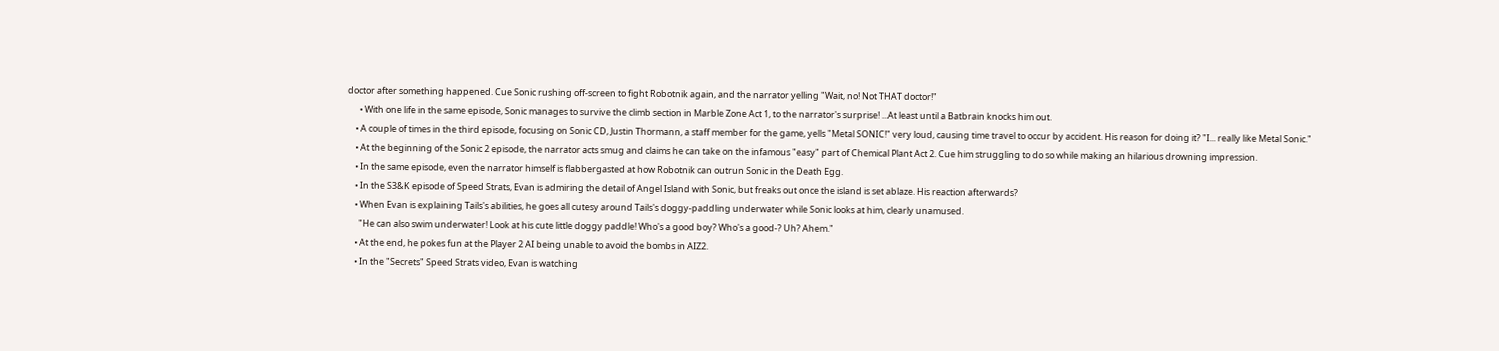doctor after something happened. Cue Sonic rushing off-screen to fight Robotnik again, and the narrator yelling "Wait, no! Not THAT doctor!"
      • With one life in the same episode, Sonic manages to survive the climb section in Marble Zone Act 1, to the narrator's surprise! ...At least until a Batbrain knocks him out.
    • A couple of times in the third episode, focusing on Sonic CD, Justin Thormann, a staff member for the game, yells "Metal SONIC!" very loud, causing time travel to occur by accident. His reason for doing it? "I... really like Metal Sonic."
    • At the beginning of the Sonic 2 episode, the narrator acts smug and claims he can take on the infamous "easy" part of Chemical Plant Act 2. Cue him struggling to do so while making an hilarious drowning impression.
    • In the same episode, even the narrator himself is flabbergasted at how Robotnik can outrun Sonic in the Death Egg.
    • In the S3&K episode of Speed Strats, Evan is admiring the detail of Angel Island with Sonic, but freaks out once the island is set ablaze. His reaction afterwards?
    • When Evan is explaining Tails's abilities, he goes all cutesy around Tails's doggy-paddling underwater while Sonic looks at him, clearly unamused.
      "He can also swim underwater! Look at his cute little doggy paddle! Who's a good boy? Who's a good-? Uh? Ahem."
    • At the end, he pokes fun at the Player 2 AI being unable to avoid the bombs in AIZ2.
    • In the "Secrets" Speed Strats video, Evan is watching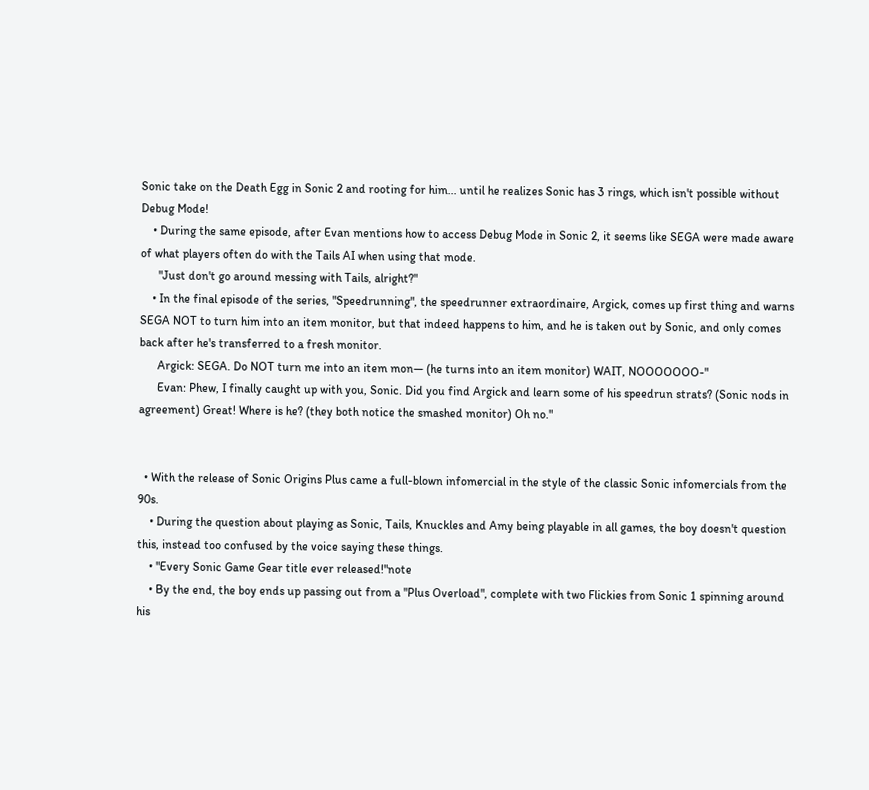Sonic take on the Death Egg in Sonic 2 and rooting for him... until he realizes Sonic has 3 rings, which isn't possible without Debug Mode!
    • During the same episode, after Evan mentions how to access Debug Mode in Sonic 2, it seems like SEGA were made aware of what players often do with the Tails AI when using that mode.
      "Just don't go around messing with Tails, alright?"
    • In the final episode of the series, "Speedrunning", the speedrunner extraordinaire, Argick, comes up first thing and warns SEGA NOT to turn him into an item monitor, but that indeed happens to him, and he is taken out by Sonic, and only comes back after he's transferred to a fresh monitor.
      Argick: SEGA. Do NOT turn me into an item mon— (he turns into an item monitor) WAIT, NOOOOOOO-"
      Evan: Phew, I finally caught up with you, Sonic. Did you find Argick and learn some of his speedrun strats? (Sonic nods in agreement) Great! Where is he? (they both notice the smashed monitor) Oh no."


  • With the release of Sonic Origins Plus came a full-blown infomercial in the style of the classic Sonic infomercials from the 90s.
    • During the question about playing as Sonic, Tails, Knuckles and Amy being playable in all games, the boy doesn't question this, instead too confused by the voice saying these things.
    • "Every Sonic Game Gear title ever released!"note
    • By the end, the boy ends up passing out from a "Plus Overload", complete with two Flickies from Sonic 1 spinning around his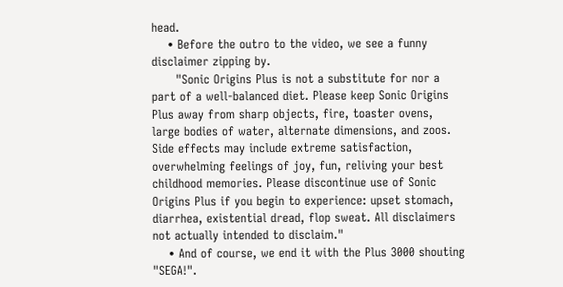head.
    • Before the outro to the video, we see a funny disclaimer zipping by.
      "Sonic Origins Plus is not a substitute for nor a part of a well-balanced diet. Please keep Sonic Origins Plus away from sharp objects, fire, toaster ovens, large bodies of water, alternate dimensions, and zoos. Side effects may include extreme satisfaction, overwhelming feelings of joy, fun, reliving your best childhood memories. Please discontinue use of Sonic Origins Plus if you begin to experience: upset stomach, diarrhea, existential dread, flop sweat. All disclaimers not actually intended to disclaim."
    • And of course, we end it with the Plus 3000 shouting "SEGA!".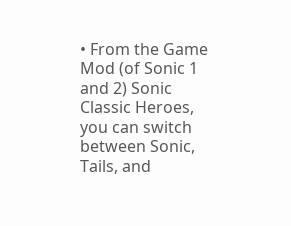• From the Game Mod (of Sonic 1 and 2) Sonic Classic Heroes, you can switch between Sonic, Tails, and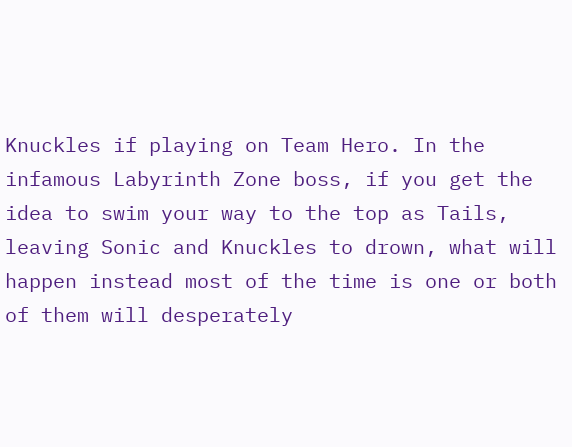Knuckles if playing on Team Hero. In the infamous Labyrinth Zone boss, if you get the idea to swim your way to the top as Tails, leaving Sonic and Knuckles to drown, what will happen instead most of the time is one or both of them will desperately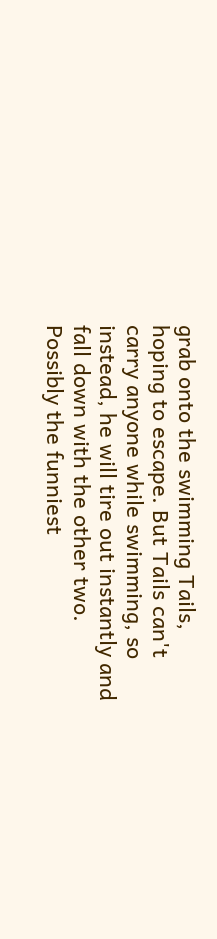grab onto the swimming Tails, hoping to escape. But Tails can't carry anyone while swimming, so instead, he will tire out instantly and fall down with the other two. Possibly the funniest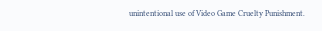unintentional use of Video Game Cruelty Punishment.